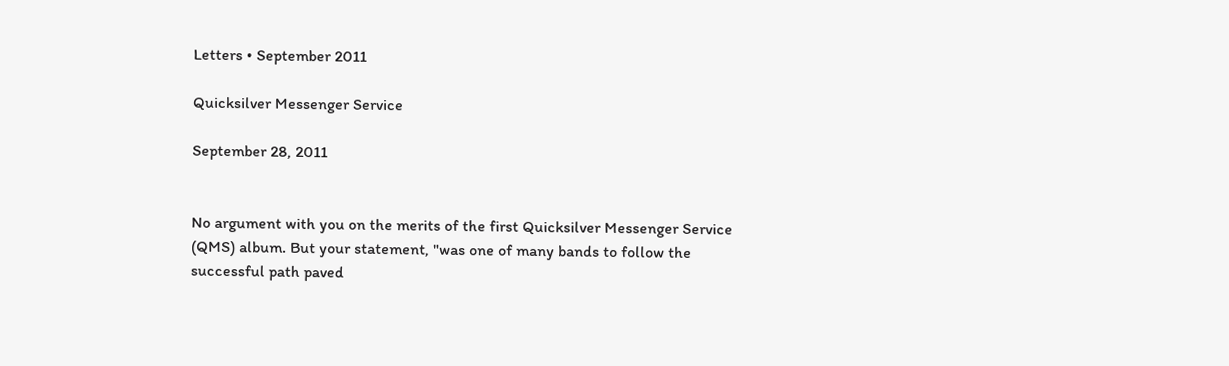Letters • September 2011

Quicksilver Messenger Service

September 28, 2011


No argument with you on the merits of the first Quicksilver Messenger Service (QMS) album. But your statement, "was one of many bands to follow the successful path paved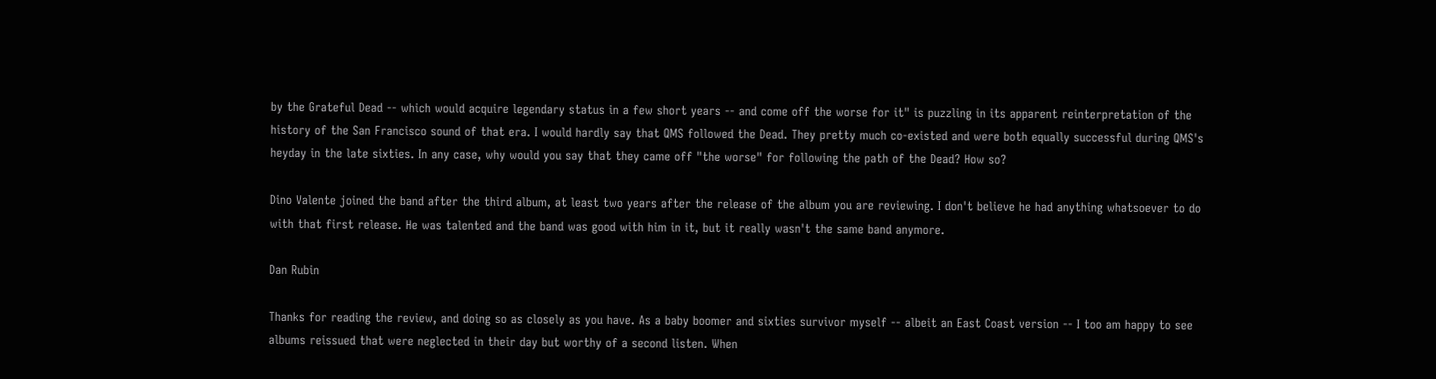by the Grateful Dead -- which would acquire legendary status in a few short years -- and come off the worse for it" is puzzling in its apparent reinterpretation of the history of the San Francisco sound of that era. I would hardly say that QMS followed the Dead. They pretty much co-existed and were both equally successful during QMS's heyday in the late sixties. In any case, why would you say that they came off "the worse" for following the path of the Dead? How so?

Dino Valente joined the band after the third album, at least two years after the release of the album you are reviewing. I don't believe he had anything whatsoever to do with that first release. He was talented and the band was good with him in it, but it really wasn't the same band anymore.

Dan Rubin

Thanks for reading the review, and doing so as closely as you have. As a baby boomer and sixties survivor myself -- albeit an East Coast version -- I too am happy to see albums reissued that were neglected in their day but worthy of a second listen. When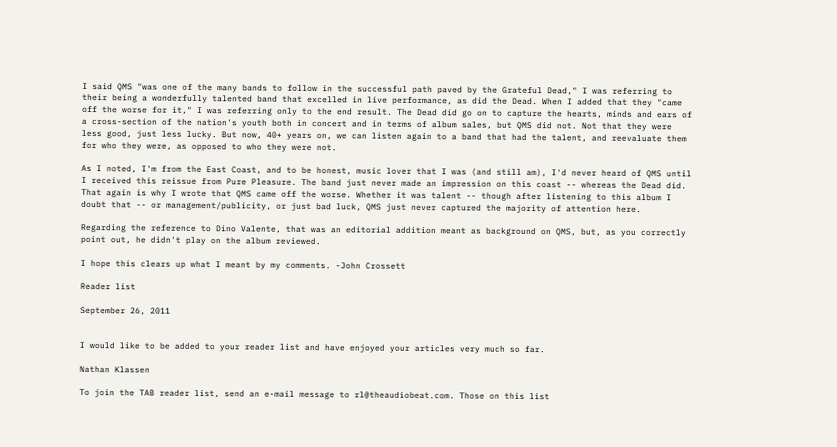I said QMS "was one of the many bands to follow in the successful path paved by the Grateful Dead," I was referring to their being a wonderfully talented band that excelled in live performance, as did the Dead. When I added that they "came off the worse for it," I was referring only to the end result. The Dead did go on to capture the hearts, minds and ears of a cross-section of the nation's youth both in concert and in terms of album sales, but QMS did not. Not that they were less good, just less lucky. But now, 40+ years on, we can listen again to a band that had the talent, and reevaluate them for who they were, as opposed to who they were not.

As I noted, I'm from the East Coast, and to be honest, music lover that I was (and still am), I'd never heard of QMS until I received this reissue from Pure Pleasure. The band just never made an impression on this coast -- whereas the Dead did. That again is why I wrote that QMS came off the worse. Whether it was talent -- though after listening to this album I doubt that -- or management/publicity, or just bad luck, QMS just never captured the majority of attention here.

Regarding the reference to Dino Valente, that was an editorial addition meant as background on QMS, but, as you correctly point out, he didn't play on the album reviewed.

I hope this clears up what I meant by my comments. -John Crossett

Reader list

September 26, 2011


I would like to be added to your reader list and have enjoyed your articles very much so far.

Nathan Klassen

To join the TAB reader list, send an e-mail message to rl@theaudiobeat.com. Those on this list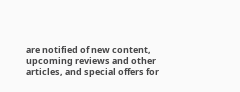are notified of new content, upcoming reviews and other articles, and special offers for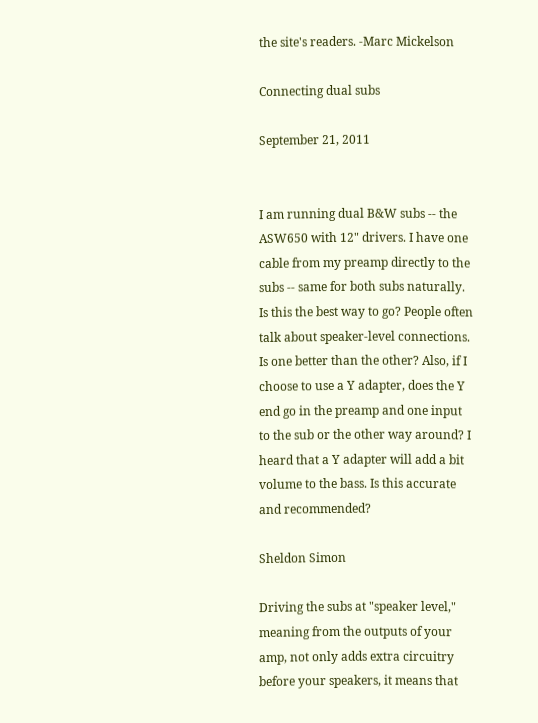the site's readers. -Marc Mickelson

Connecting dual subs

September 21, 2011


I am running dual B&W subs -- the ASW650 with 12" drivers. I have one cable from my preamp directly to the subs -- same for both subs naturally. Is this the best way to go? People often talk about speaker-level connections. Is one better than the other? Also, if I choose to use a Y adapter, does the Y end go in the preamp and one input to the sub or the other way around? I heard that a Y adapter will add a bit volume to the bass. Is this accurate and recommended?

Sheldon Simon

Driving the subs at "speaker level," meaning from the outputs of your amp, not only adds extra circuitry before your speakers, it means that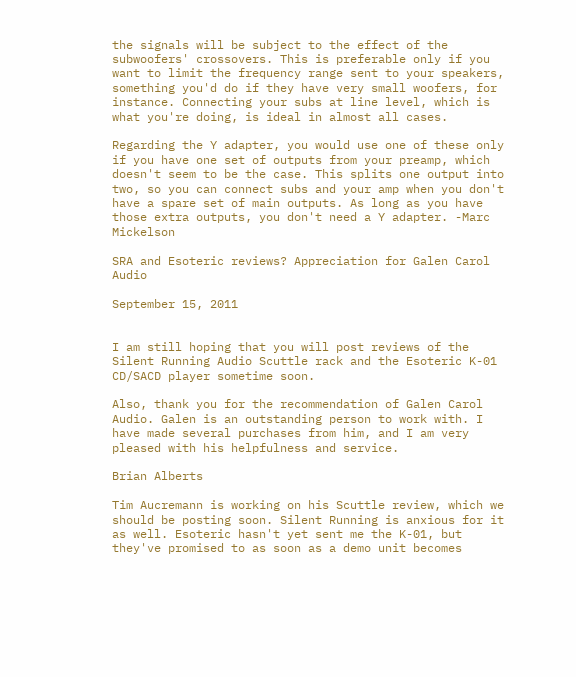the signals will be subject to the effect of the subwoofers' crossovers. This is preferable only if you want to limit the frequency range sent to your speakers, something you'd do if they have very small woofers, for instance. Connecting your subs at line level, which is what you're doing, is ideal in almost all cases.

Regarding the Y adapter, you would use one of these only if you have one set of outputs from your preamp, which doesn't seem to be the case. This splits one output into two, so you can connect subs and your amp when you don't have a spare set of main outputs. As long as you have those extra outputs, you don't need a Y adapter. -Marc Mickelson

SRA and Esoteric reviews? Appreciation for Galen Carol Audio

September 15, 2011


I am still hoping that you will post reviews of the Silent Running Audio Scuttle rack and the Esoteric K-01 CD/SACD player sometime soon.

Also, thank you for the recommendation of Galen Carol Audio. Galen is an outstanding person to work with. I have made several purchases from him, and I am very pleased with his helpfulness and service.

Brian Alberts

Tim Aucremann is working on his Scuttle review, which we should be posting soon. Silent Running is anxious for it as well. Esoteric hasn't yet sent me the K-01, but they've promised to as soon as a demo unit becomes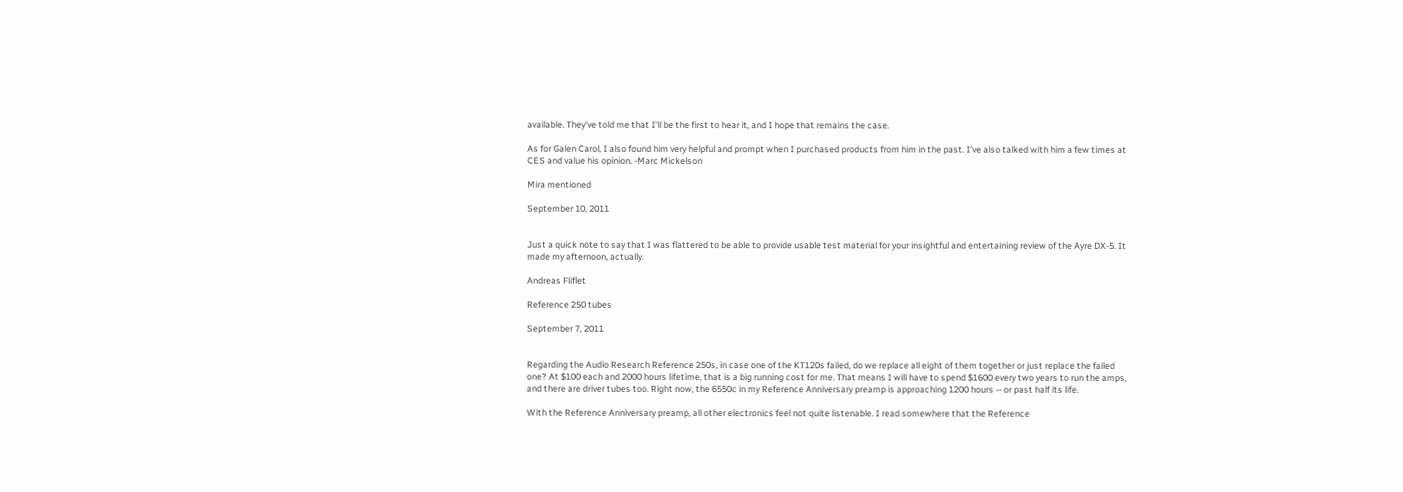available. They've told me that I'll be the first to hear it, and I hope that remains the case.

As for Galen Carol, I also found him very helpful and prompt when I purchased products from him in the past. I've also talked with him a few times at CES and value his opinion. -Marc Mickelson

Mira mentioned

September 10, 2011


Just a quick note to say that I was flattered to be able to provide usable test material for your insightful and entertaining review of the Ayre DX-5. It made my afternoon, actually.

Andreas Fliflet

Reference 250 tubes

September 7, 2011


Regarding the Audio Research Reference 250s, in case one of the KT120s failed, do we replace all eight of them together or just replace the failed one? At $100 each and 2000 hours lifetime, that is a big running cost for me. That means I will have to spend $1600 every two years to run the amps, and there are driver tubes too. Right now, the 6550c in my Reference Anniversary preamp is approaching 1200 hours -- or past half its life.

With the Reference Anniversary preamp, all other electronics feel not quite listenable. I read somewhere that the Reference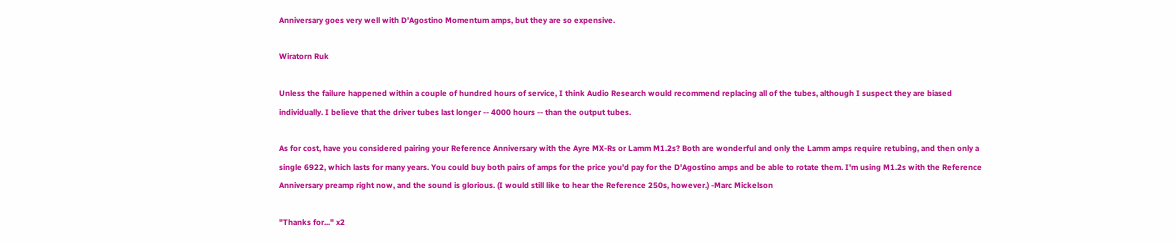Anniversary goes very well with D'Agostino Momentum amps, but they are so expensive.

Wiratorn Ruk

Unless the failure happened within a couple of hundred hours of service, I think Audio Research would recommend replacing all of the tubes, although I suspect they are biased individually. I believe that the driver tubes last longer -- 4000 hours -- than the output tubes.

As for cost, have you considered pairing your Reference Anniversary with the Ayre MX-Rs or Lamm M1.2s? Both are wonderful and only the Lamm amps require retubing, and then only a single 6922, which lasts for many years. You could buy both pairs of amps for the price you'd pay for the D'Agostino amps and be able to rotate them. I'm using M1.2s with the Reference Anniversary preamp right now, and the sound is glorious. (I would still like to hear the Reference 250s, however.) -Marc Mickelson

"Thanks for..." x2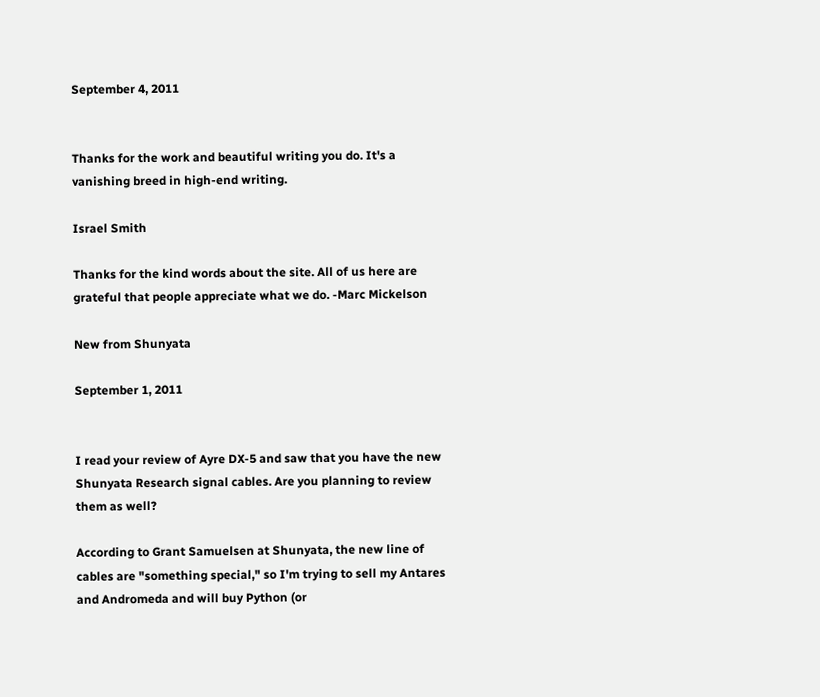September 4, 2011


Thanks for the work and beautiful writing you do. It's a vanishing breed in high-end writing.

Israel Smith

Thanks for the kind words about the site. All of us here are grateful that people appreciate what we do. -Marc Mickelson

New from Shunyata

September 1, 2011


I read your review of Ayre DX-5 and saw that you have the new Shunyata Research signal cables. Are you planning to review them as well?

According to Grant Samuelsen at Shunyata, the new line of cables are "something special," so I'm trying to sell my Antares and Andromeda and will buy Python (or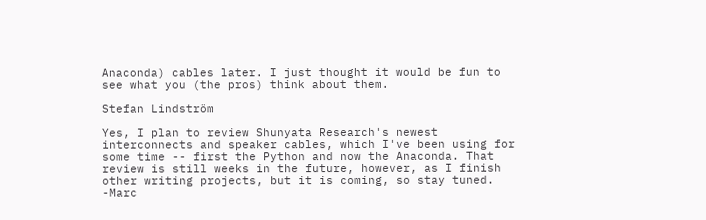Anaconda) cables later. I just thought it would be fun to see what you (the pros) think about them.

Stefan Lindström

Yes, I plan to review Shunyata Research's newest interconnects and speaker cables, which I've been using for some time -- first the Python and now the Anaconda. That review is still weeks in the future, however, as I finish other writing projects, but it is coming, so stay tuned. -Marc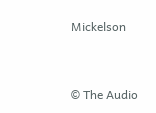Mickelson


© The Audio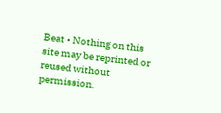Beat • Nothing on this site may be reprinted or reused without permission.